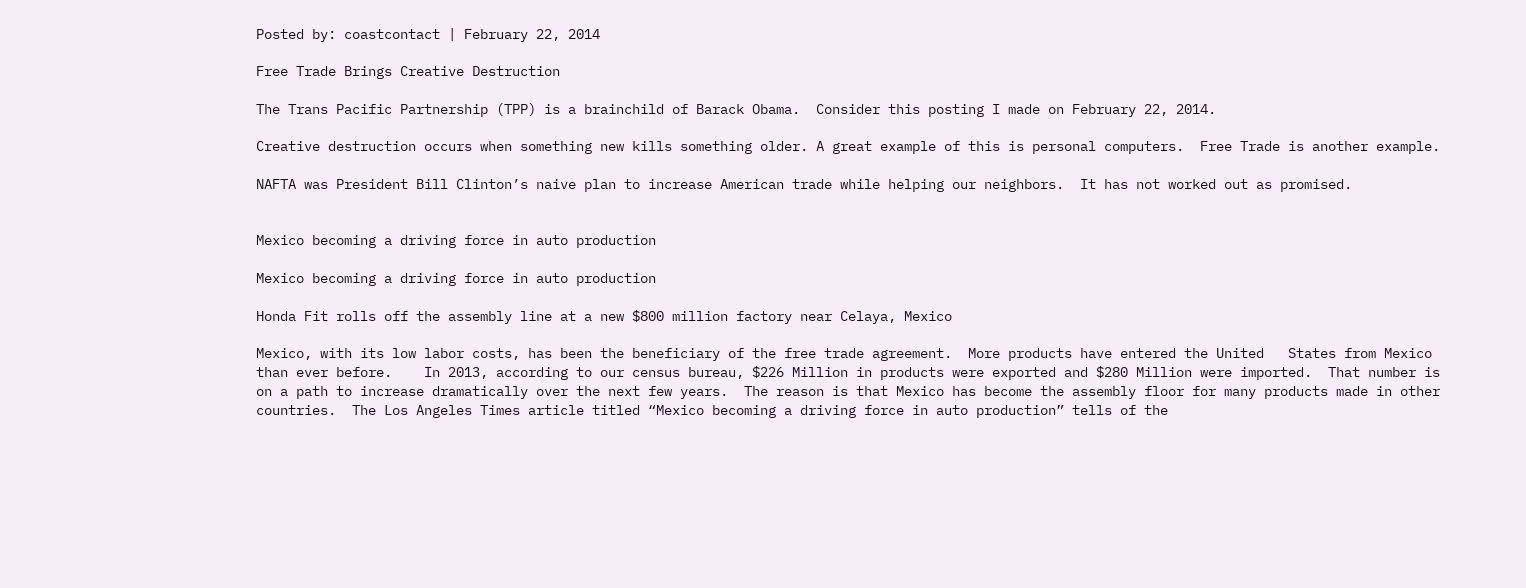Posted by: coastcontact | February 22, 2014

Free Trade Brings Creative Destruction

The Trans Pacific Partnership (TPP) is a brainchild of Barack Obama.  Consider this posting I made on February 22, 2014.

Creative destruction occurs when something new kills something older. A great example of this is personal computers.  Free Trade is another example.

NAFTA was President Bill Clinton’s naive plan to increase American trade while helping our neighbors.  It has not worked out as promised.


Mexico becoming a driving force in auto production

Mexico becoming a driving force in auto production

Honda Fit rolls off the assembly line at a new $800 million factory near Celaya, Mexico

Mexico, with its low labor costs, has been the beneficiary of the free trade agreement.  More products have entered the United   States from Mexico than ever before.    In 2013, according to our census bureau, $226 Million in products were exported and $280 Million were imported.  That number is on a path to increase dramatically over the next few years.  The reason is that Mexico has become the assembly floor for many products made in other countries.  The Los Angeles Times article titled “Mexico becoming a driving force in auto production” tells of the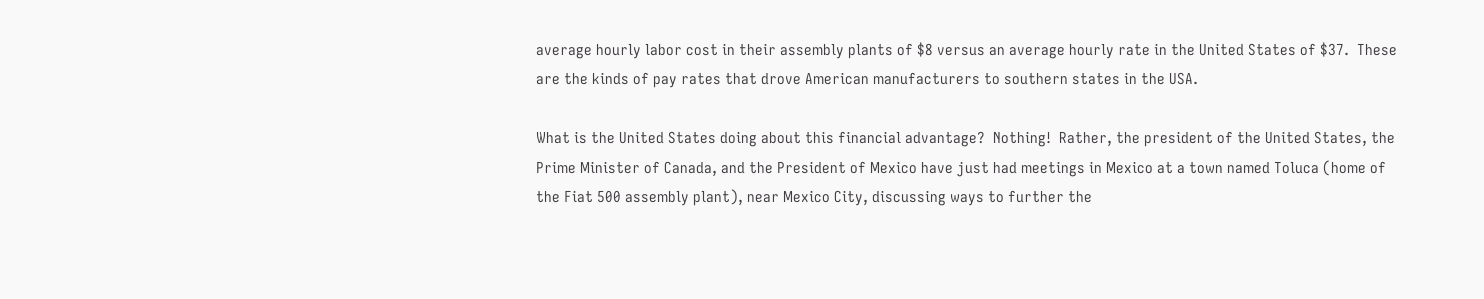average hourly labor cost in their assembly plants of $8 versus an average hourly rate in the United States of $37.  These are the kinds of pay rates that drove American manufacturers to southern states in the USA.

What is the United States doing about this financial advantage?  Nothing!  Rather, the president of the United States, the Prime Minister of Canada, and the President of Mexico have just had meetings in Mexico at a town named Toluca (home of the Fiat 500 assembly plant), near Mexico City, discussing ways to further the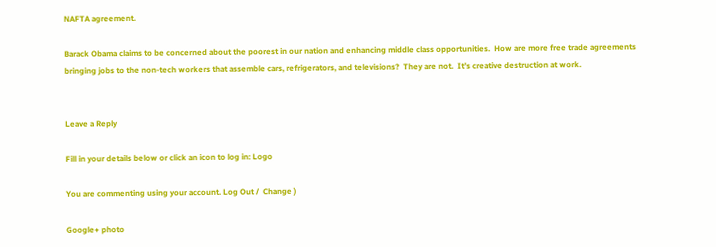NAFTA agreement.

Barack Obama claims to be concerned about the poorest in our nation and enhancing middle class opportunities.  How are more free trade agreements bringing jobs to the non-tech workers that assemble cars, refrigerators, and televisions?  They are not.  It’s creative destruction at work.


Leave a Reply

Fill in your details below or click an icon to log in: Logo

You are commenting using your account. Log Out /  Change )

Google+ photo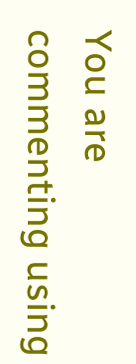You are commenting using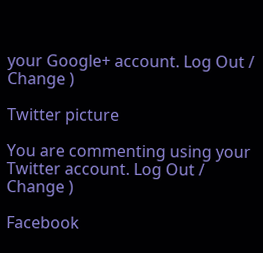your Google+ account. Log Out /  Change )

Twitter picture

You are commenting using your Twitter account. Log Out /  Change )

Facebook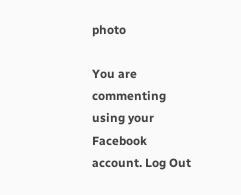photo

You are commenting using your Facebook account. Log Out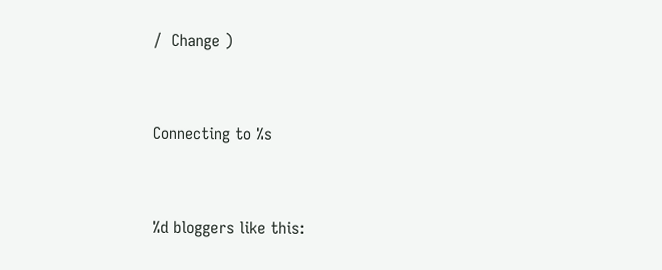/  Change )


Connecting to %s


%d bloggers like this: